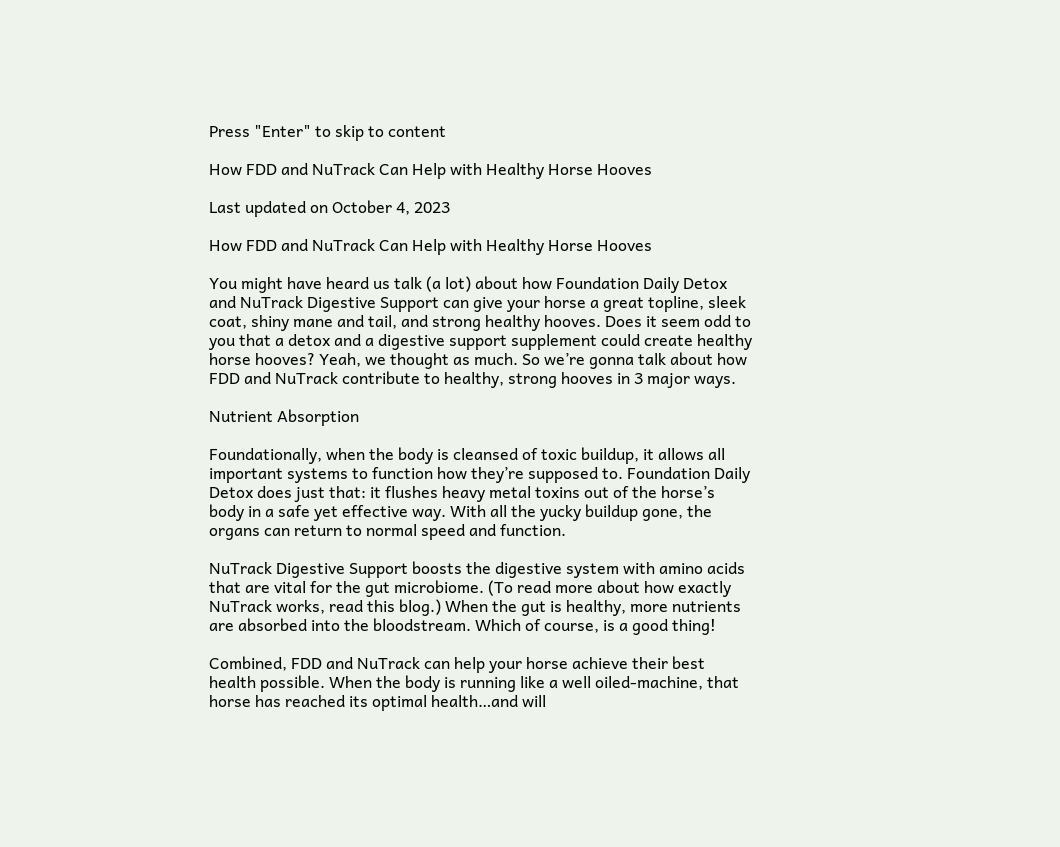Press "Enter" to skip to content

How FDD and NuTrack Can Help with Healthy Horse Hooves

Last updated on October 4, 2023

How FDD and NuTrack Can Help with Healthy Horse Hooves

You might have heard us talk (a lot) about how Foundation Daily Detox and NuTrack Digestive Support can give your horse a great topline, sleek coat, shiny mane and tail, and strong healthy hooves. Does it seem odd to you that a detox and a digestive support supplement could create healthy horse hooves? Yeah, we thought as much. So we’re gonna talk about how FDD and NuTrack contribute to healthy, strong hooves in 3 major ways.

Nutrient Absorption

Foundationally, when the body is cleansed of toxic buildup, it allows all important systems to function how they’re supposed to. Foundation Daily Detox does just that: it flushes heavy metal toxins out of the horse’s body in a safe yet effective way. With all the yucky buildup gone, the organs can return to normal speed and function.

NuTrack Digestive Support boosts the digestive system with amino acids that are vital for the gut microbiome. (To read more about how exactly NuTrack works, read this blog.) When the gut is healthy, more nutrients are absorbed into the bloodstream. Which of course, is a good thing!

Combined, FDD and NuTrack can help your horse achieve their best health possible. When the body is running like a well oiled-machine, that horse has reached its optimal health…and will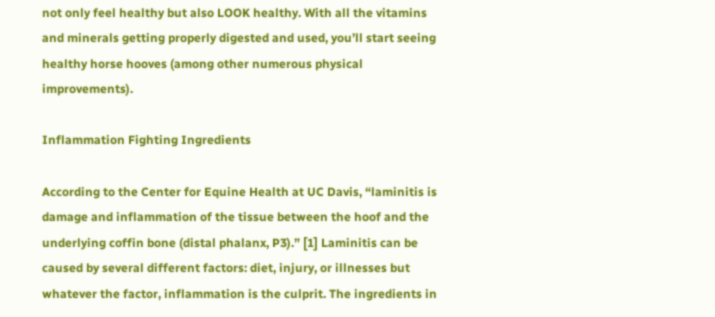not only feel healthy but also LOOK healthy. With all the vitamins and minerals getting properly digested and used, you’ll start seeing healthy horse hooves (among other numerous physical improvements).

Inflammation Fighting Ingredients

According to the Center for Equine Health at UC Davis, “laminitis is damage and inflammation of the tissue between the hoof and the underlying coffin bone (distal phalanx, P3).” [1] Laminitis can be caused by several different factors: diet, injury, or illnesses but whatever the factor, inflammation is the culprit. The ingredients in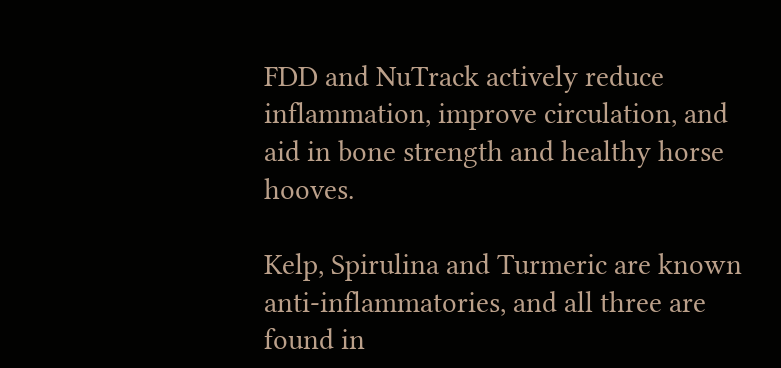FDD and NuTrack actively reduce inflammation, improve circulation, and aid in bone strength and healthy horse hooves.

Kelp, Spirulina and Turmeric are known anti-inflammatories, and all three are found in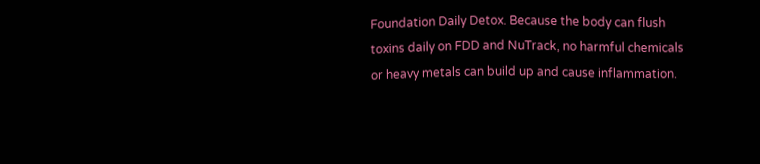Foundation Daily Detox. Because the body can flush toxins daily on FDD and NuTrack, no harmful chemicals or heavy metals can build up and cause inflammation.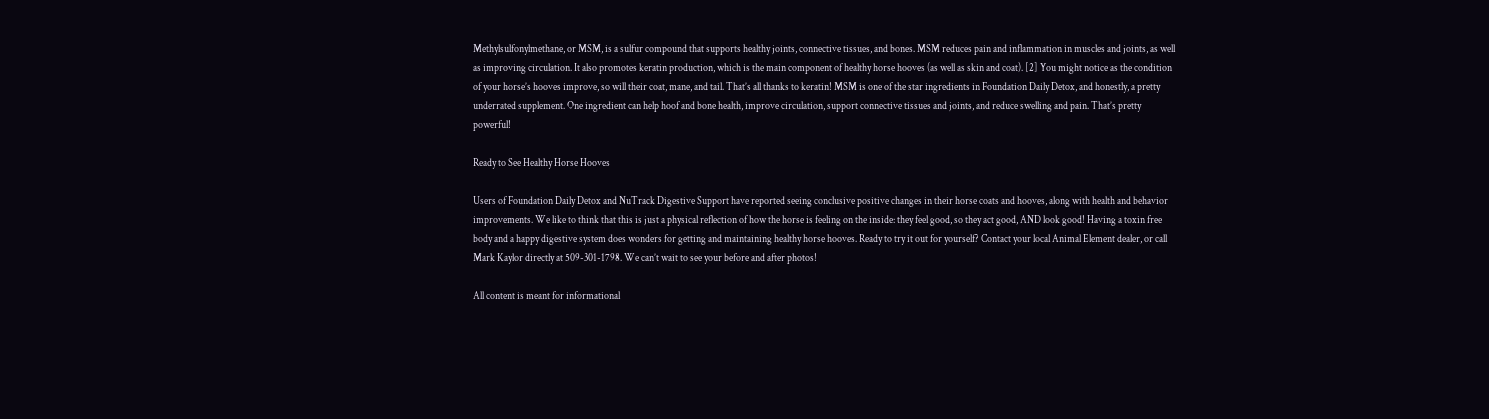Methylsulfonylmethane, or MSM, is a sulfur compound that supports healthy joints, connective tissues, and bones. MSM reduces pain and inflammation in muscles and joints, as well as improving circulation. It also promotes keratin production, which is the main component of healthy horse hooves (as well as skin and coat). [2] You might notice as the condition of your horse’s hooves improve, so will their coat, mane, and tail. That’s all thanks to keratin! MSM is one of the star ingredients in Foundation Daily Detox, and honestly, a pretty underrated supplement. One ingredient can help hoof and bone health, improve circulation, support connective tissues and joints, and reduce swelling and pain. That’s pretty powerful!

Ready to See Healthy Horse Hooves

Users of Foundation Daily Detox and NuTrack Digestive Support have reported seeing conclusive positive changes in their horse coats and hooves, along with health and behavior improvements. We like to think that this is just a physical reflection of how the horse is feeling on the inside: they feel good, so they act good, AND look good! Having a toxin free body and a happy digestive system does wonders for getting and maintaining healthy horse hooves. Ready to try it out for yourself? Contact your local Animal Element dealer, or call Mark Kaylor directly at 509-301-1798. We can’t wait to see your before and after photos!

All content is meant for informational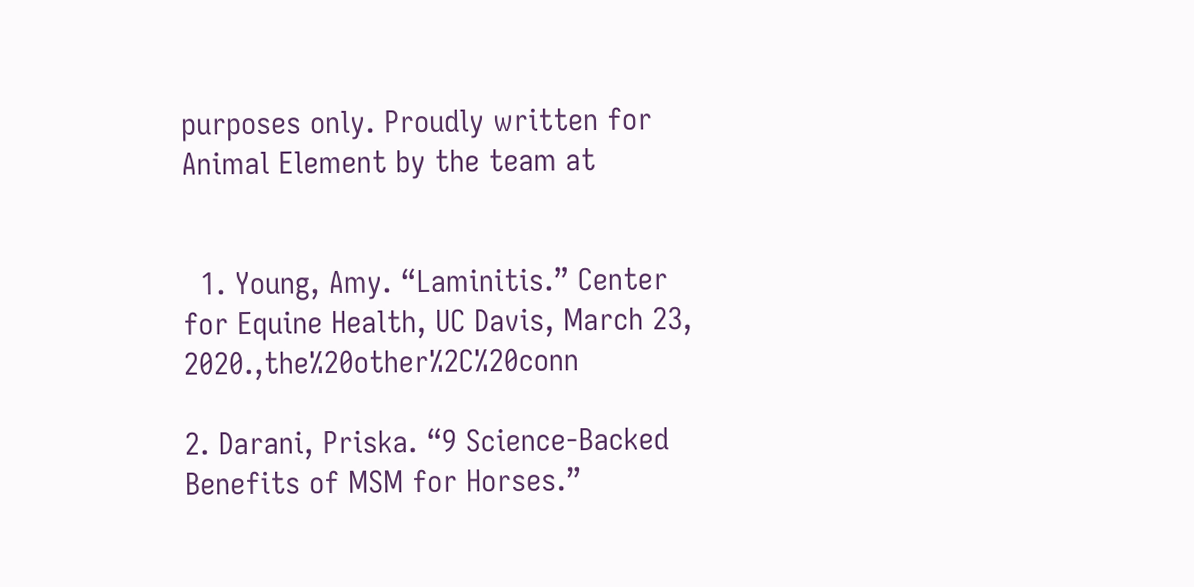purposes only. Proudly written for Animal Element by the team at


  1. Young, Amy. “Laminitis.” Center for Equine Health, UC Davis, March 23, 2020.,the%20other%2C%20conn

2. Darani, Priska. “9 Science-Backed Benefits of MSM for Horses.”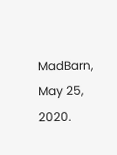MadBarn, May 25, 2020.